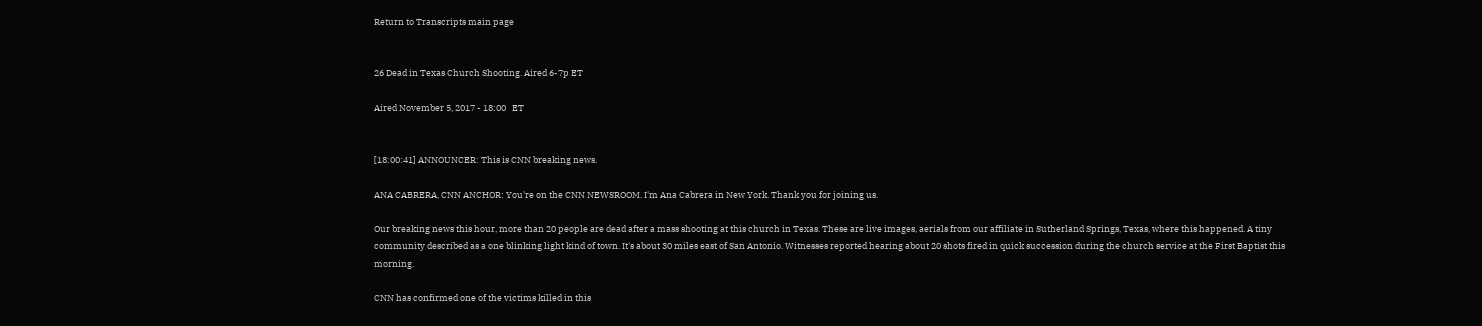Return to Transcripts main page


26 Dead in Texas Church Shooting. Aired 6-7p ET

Aired November 5, 2017 - 18:00   ET


[18:00:41] ANNOUNCER: This is CNN breaking news.

ANA CABRERA, CNN ANCHOR: You're on the CNN NEWSROOM. I'm Ana Cabrera in New York. Thank you for joining us.

Our breaking news this hour, more than 20 people are dead after a mass shooting at this church in Texas. These are live images, aerials from our affiliate in Sutherland Springs, Texas, where this happened. A tiny community described as a one blinking light kind of town. It's about 30 miles east of San Antonio. Witnesses reported hearing about 20 shots fired in quick succession during the church service at the First Baptist this morning.

CNN has confirmed one of the victims killed in this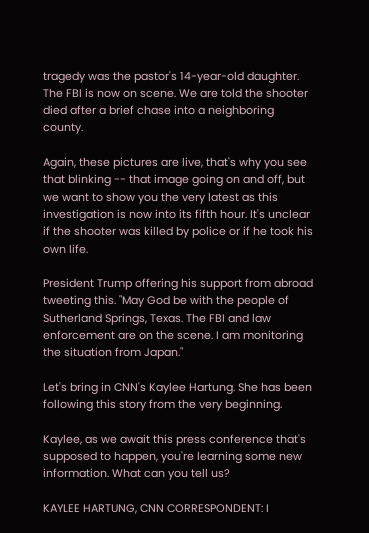tragedy was the pastor's 14-year-old daughter. The FBI is now on scene. We are told the shooter died after a brief chase into a neighboring county.

Again, these pictures are live, that's why you see that blinking -- that image going on and off, but we want to show you the very latest as this investigation is now into its fifth hour. It's unclear if the shooter was killed by police or if he took his own life.

President Trump offering his support from abroad tweeting this. "May God be with the people of Sutherland Springs, Texas. The FBI and law enforcement are on the scene. I am monitoring the situation from Japan."

Let's bring in CNN's Kaylee Hartung. She has been following this story from the very beginning.

Kaylee, as we await this press conference that's supposed to happen, you're learning some new information. What can you tell us?

KAYLEE HARTUNG, CNN CORRESPONDENT: I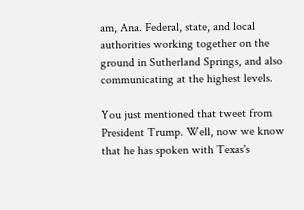am, Ana. Federal, state, and local authorities working together on the ground in Sutherland Springs, and also communicating at the highest levels.

You just mentioned that tweet from President Trump. Well, now we know that he has spoken with Texas's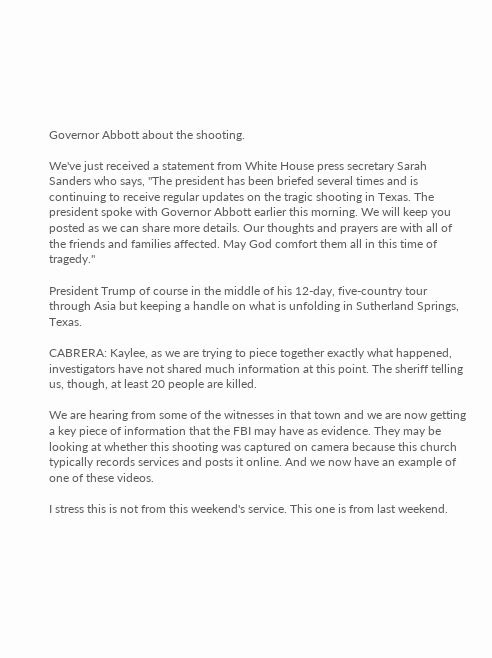Governor Abbott about the shooting.

We've just received a statement from White House press secretary Sarah Sanders who says, "The president has been briefed several times and is continuing to receive regular updates on the tragic shooting in Texas. The president spoke with Governor Abbott earlier this morning. We will keep you posted as we can share more details. Our thoughts and prayers are with all of the friends and families affected. May God comfort them all in this time of tragedy."

President Trump of course in the middle of his 12-day, five-country tour through Asia but keeping a handle on what is unfolding in Sutherland Springs, Texas.

CABRERA: Kaylee, as we are trying to piece together exactly what happened, investigators have not shared much information at this point. The sheriff telling us, though, at least 20 people are killed.

We are hearing from some of the witnesses in that town and we are now getting a key piece of information that the FBI may have as evidence. They may be looking at whether this shooting was captured on camera because this church typically records services and posts it online. And we now have an example of one of these videos.

I stress this is not from this weekend's service. This one is from last weekend.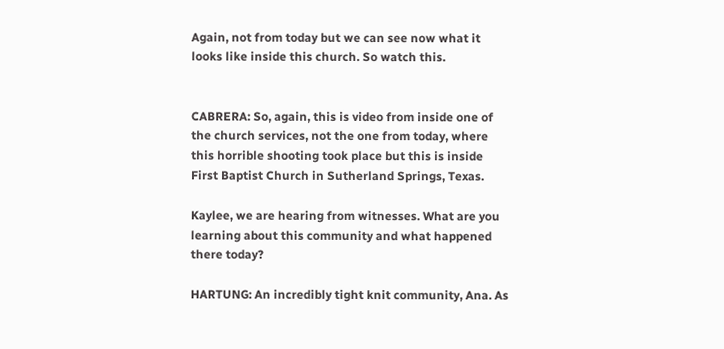Again, not from today but we can see now what it looks like inside this church. So watch this.


CABRERA: So, again, this is video from inside one of the church services, not the one from today, where this horrible shooting took place but this is inside First Baptist Church in Sutherland Springs, Texas.

Kaylee, we are hearing from witnesses. What are you learning about this community and what happened there today?

HARTUNG: An incredibly tight knit community, Ana. As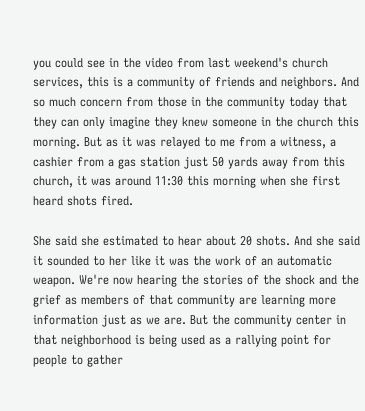you could see in the video from last weekend's church services, this is a community of friends and neighbors. And so much concern from those in the community today that they can only imagine they knew someone in the church this morning. But as it was relayed to me from a witness, a cashier from a gas station just 50 yards away from this church, it was around 11:30 this morning when she first heard shots fired.

She said she estimated to hear about 20 shots. And she said it sounded to her like it was the work of an automatic weapon. We're now hearing the stories of the shock and the grief as members of that community are learning more information just as we are. But the community center in that neighborhood is being used as a rallying point for people to gather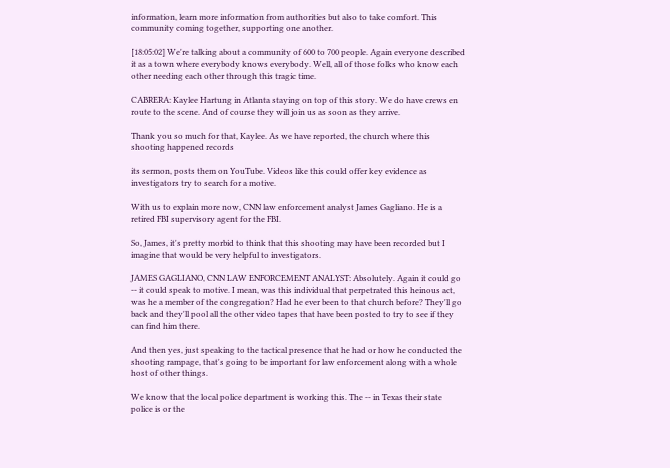information, learn more information from authorities but also to take comfort. This community coming together, supporting one another.

[18:05:02] We're talking about a community of 600 to 700 people. Again everyone described it as a town where everybody knows everybody. Well, all of those folks who know each other needing each other through this tragic time.

CABRERA: Kaylee Hartung in Atlanta staying on top of this story. We do have crews en route to the scene. And of course they will join us as soon as they arrive.

Thank you so much for that, Kaylee. As we have reported, the church where this shooting happened records

its sermon, posts them on YouTube. Videos like this could offer key evidence as investigators try to search for a motive.

With us to explain more now, CNN law enforcement analyst James Gagliano. He is a retired FBI supervisory agent for the FBI.

So, James, it's pretty morbid to think that this shooting may have been recorded but I imagine that would be very helpful to investigators.

JAMES GAGLIANO, CNN LAW ENFORCEMENT ANALYST: Absolutely. Again it could go -- it could speak to motive. I mean, was this individual that perpetrated this heinous act, was he a member of the congregation? Had he ever been to that church before? They'll go back and they'll pool all the other video tapes that have been posted to try to see if they can find him there.

And then yes, just speaking to the tactical presence that he had or how he conducted the shooting rampage, that's going to be important for law enforcement along with a whole host of other things.

We know that the local police department is working this. The -- in Texas their state police is or the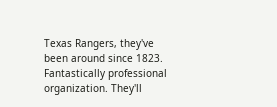Texas Rangers, they've been around since 1823. Fantastically professional organization. They'll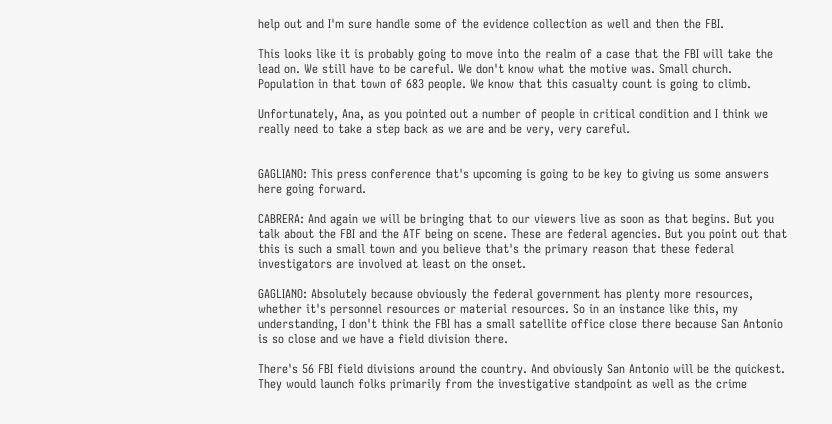help out and I'm sure handle some of the evidence collection as well and then the FBI.

This looks like it is probably going to move into the realm of a case that the FBI will take the lead on. We still have to be careful. We don't know what the motive was. Small church. Population in that town of 683 people. We know that this casualty count is going to climb.

Unfortunately, Ana, as you pointed out a number of people in critical condition and I think we really need to take a step back as we are and be very, very careful.


GAGLIANO: This press conference that's upcoming is going to be key to giving us some answers here going forward.

CABRERA: And again we will be bringing that to our viewers live as soon as that begins. But you talk about the FBI and the ATF being on scene. These are federal agencies. But you point out that this is such a small town and you believe that's the primary reason that these federal investigators are involved at least on the onset.

GAGLIANO: Absolutely because obviously the federal government has plenty more resources, whether it's personnel resources or material resources. So in an instance like this, my understanding, I don't think the FBI has a small satellite office close there because San Antonio is so close and we have a field division there.

There's 56 FBI field divisions around the country. And obviously San Antonio will be the quickest. They would launch folks primarily from the investigative standpoint as well as the crime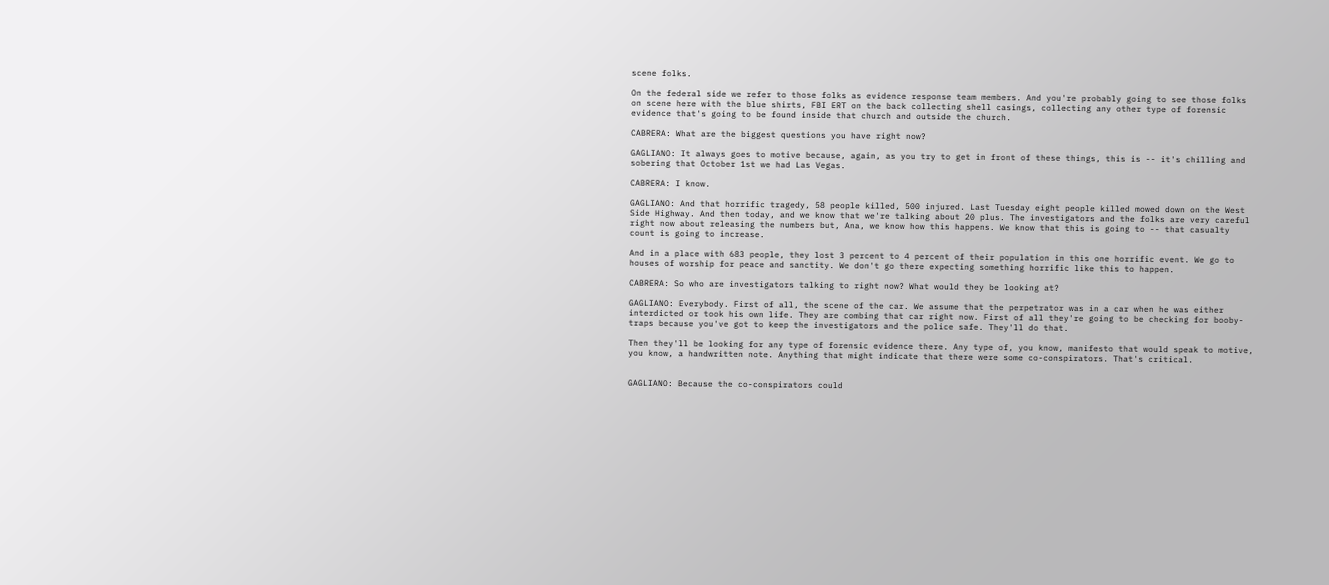scene folks.

On the federal side we refer to those folks as evidence response team members. And you're probably going to see those folks on scene here with the blue shirts, FBI ERT on the back collecting shell casings, collecting any other type of forensic evidence that's going to be found inside that church and outside the church.

CABRERA: What are the biggest questions you have right now?

GAGLIANO: It always goes to motive because, again, as you try to get in front of these things, this is -- it's chilling and sobering that October 1st we had Las Vegas.

CABRERA: I know.

GAGLIANO: And that horrific tragedy, 58 people killed, 500 injured. Last Tuesday eight people killed mowed down on the West Side Highway. And then today, and we know that we're talking about 20 plus. The investigators and the folks are very careful right now about releasing the numbers but, Ana, we know how this happens. We know that this is going to -- that casualty count is going to increase.

And in a place with 683 people, they lost 3 percent to 4 percent of their population in this one horrific event. We go to houses of worship for peace and sanctity. We don't go there expecting something horrific like this to happen.

CABRERA: So who are investigators talking to right now? What would they be looking at?

GAGLIANO: Everybody. First of all, the scene of the car. We assume that the perpetrator was in a car when he was either interdicted or took his own life. They are combing that car right now. First of all they're going to be checking for booby-traps because you've got to keep the investigators and the police safe. They'll do that.

Then they'll be looking for any type of forensic evidence there. Any type of, you know, manifesto that would speak to motive, you know, a handwritten note. Anything that might indicate that there were some co-conspirators. That's critical.


GAGLIANO: Because the co-conspirators could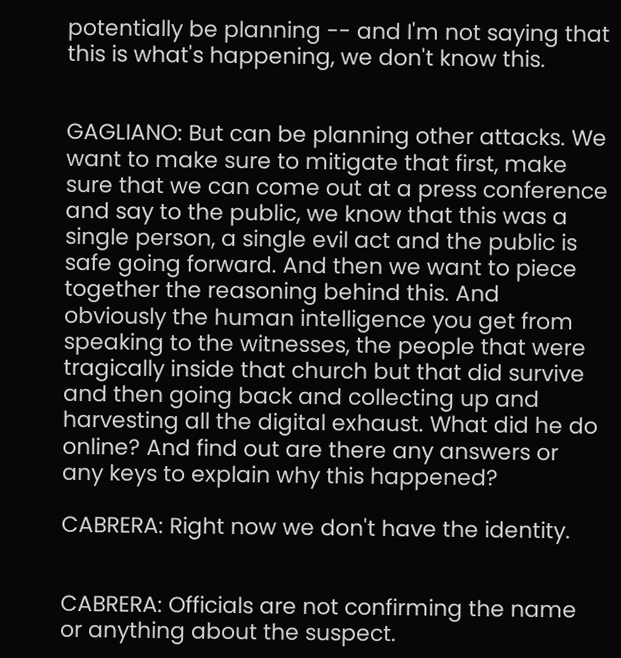potentially be planning -- and I'm not saying that this is what's happening, we don't know this.


GAGLIANO: But can be planning other attacks. We want to make sure to mitigate that first, make sure that we can come out at a press conference and say to the public, we know that this was a single person, a single evil act and the public is safe going forward. And then we want to piece together the reasoning behind this. And obviously the human intelligence you get from speaking to the witnesses, the people that were tragically inside that church but that did survive and then going back and collecting up and harvesting all the digital exhaust. What did he do online? And find out are there any answers or any keys to explain why this happened?

CABRERA: Right now we don't have the identity.


CABRERA: Officials are not confirming the name or anything about the suspect.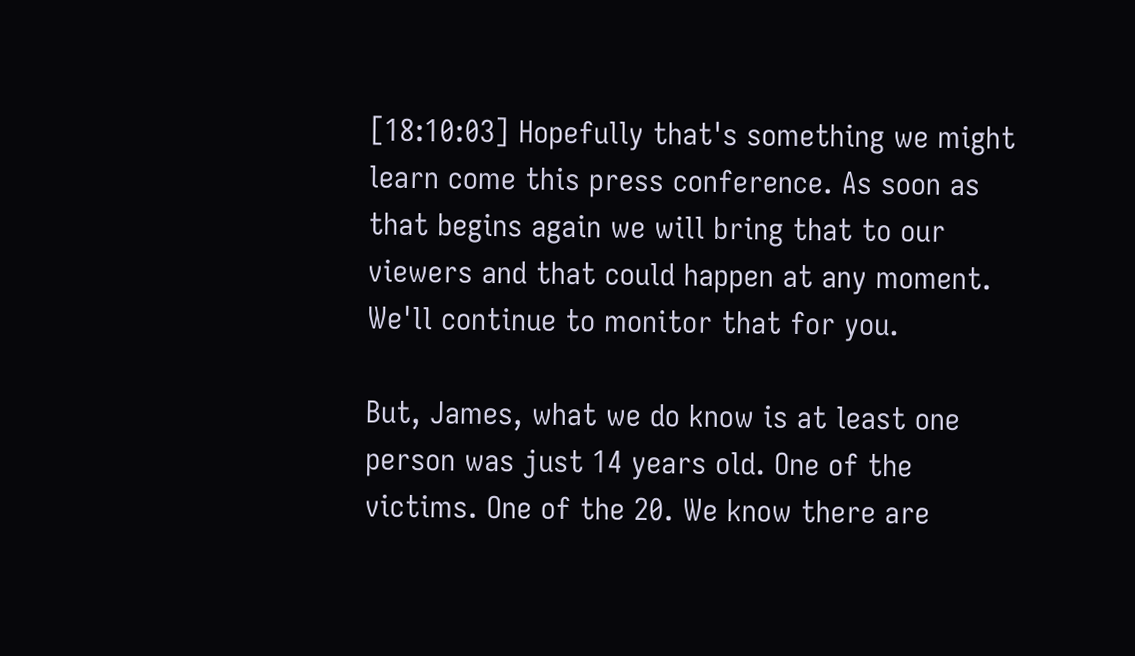[18:10:03] Hopefully that's something we might learn come this press conference. As soon as that begins again we will bring that to our viewers and that could happen at any moment. We'll continue to monitor that for you.

But, James, what we do know is at least one person was just 14 years old. One of the victims. One of the 20. We know there are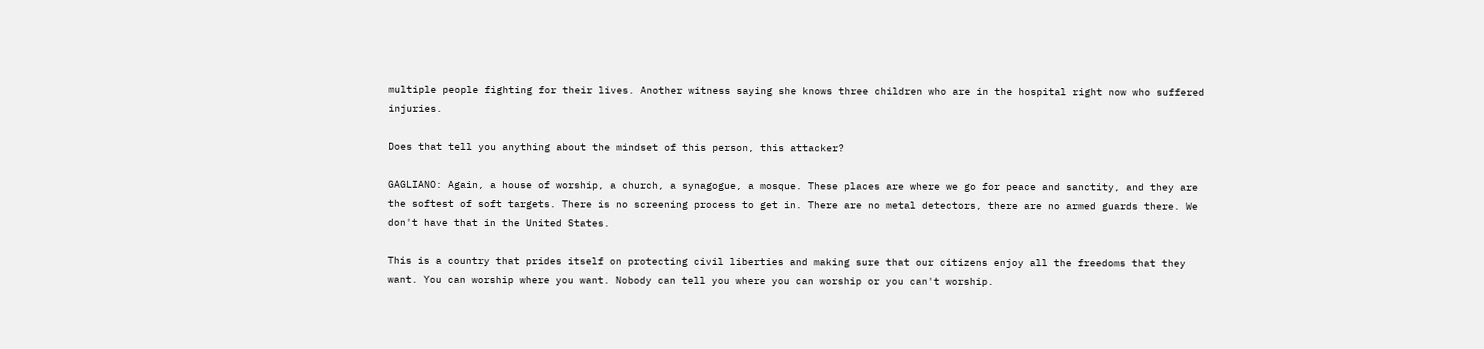multiple people fighting for their lives. Another witness saying she knows three children who are in the hospital right now who suffered injuries.

Does that tell you anything about the mindset of this person, this attacker?

GAGLIANO: Again, a house of worship, a church, a synagogue, a mosque. These places are where we go for peace and sanctity, and they are the softest of soft targets. There is no screening process to get in. There are no metal detectors, there are no armed guards there. We don't have that in the United States.

This is a country that prides itself on protecting civil liberties and making sure that our citizens enjoy all the freedoms that they want. You can worship where you want. Nobody can tell you where you can worship or you can't worship.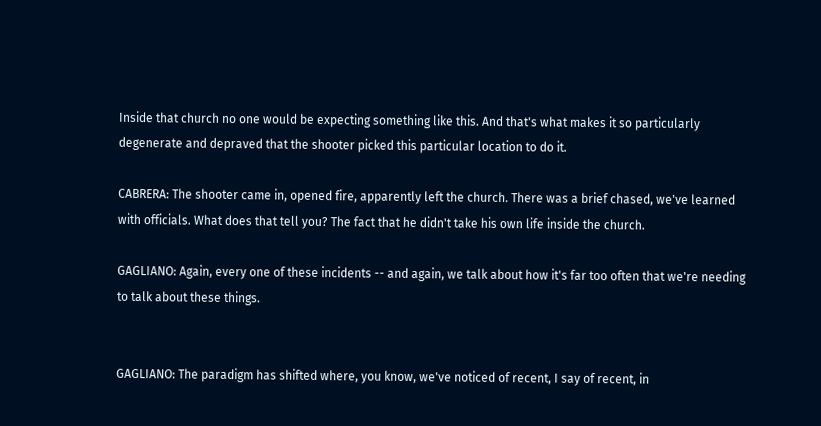Inside that church no one would be expecting something like this. And that's what makes it so particularly degenerate and depraved that the shooter picked this particular location to do it.

CABRERA: The shooter came in, opened fire, apparently left the church. There was a brief chased, we've learned with officials. What does that tell you? The fact that he didn't take his own life inside the church.

GAGLIANO: Again, every one of these incidents -- and again, we talk about how it's far too often that we're needing to talk about these things.


GAGLIANO: The paradigm has shifted where, you know, we've noticed of recent, I say of recent, in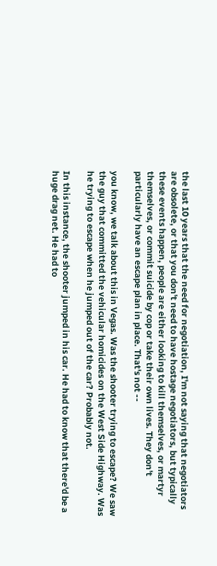the last 10 years that the need for negotiation, I'm not saying that negotiators are obsolete, or that you don't need to have hostage negotiators, but typically these events happen, people are either looking to kill themselves, or martyr themselves, or commit suicide by cop or take their own lives. They don't particularly have an escape plan in place. That's not --

you know, we talk about this in Vegas. Was the shooter trying to escape? We saw the guy that committed the vehicular homicides on the West Side Highway. Was he trying to escape when he jumped out of the car? Probably not.

In this instance, the shooter jumped in his car. He had to know that there'd be a huge drag net. He had to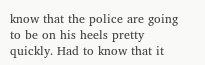know that the police are going to be on his heels pretty quickly. Had to know that it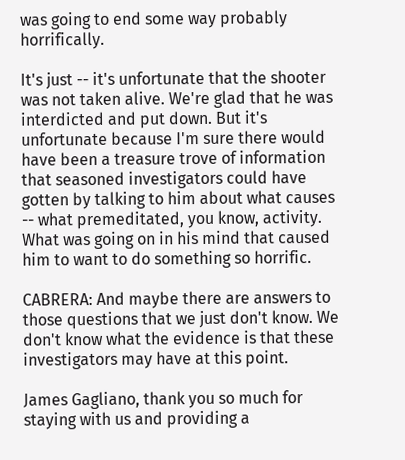was going to end some way probably horrifically.

It's just -- it's unfortunate that the shooter was not taken alive. We're glad that he was interdicted and put down. But it's unfortunate because I'm sure there would have been a treasure trove of information that seasoned investigators could have gotten by talking to him about what causes -- what premeditated, you know, activity. What was going on in his mind that caused him to want to do something so horrific.

CABRERA: And maybe there are answers to those questions that we just don't know. We don't know what the evidence is that these investigators may have at this point.

James Gagliano, thank you so much for staying with us and providing a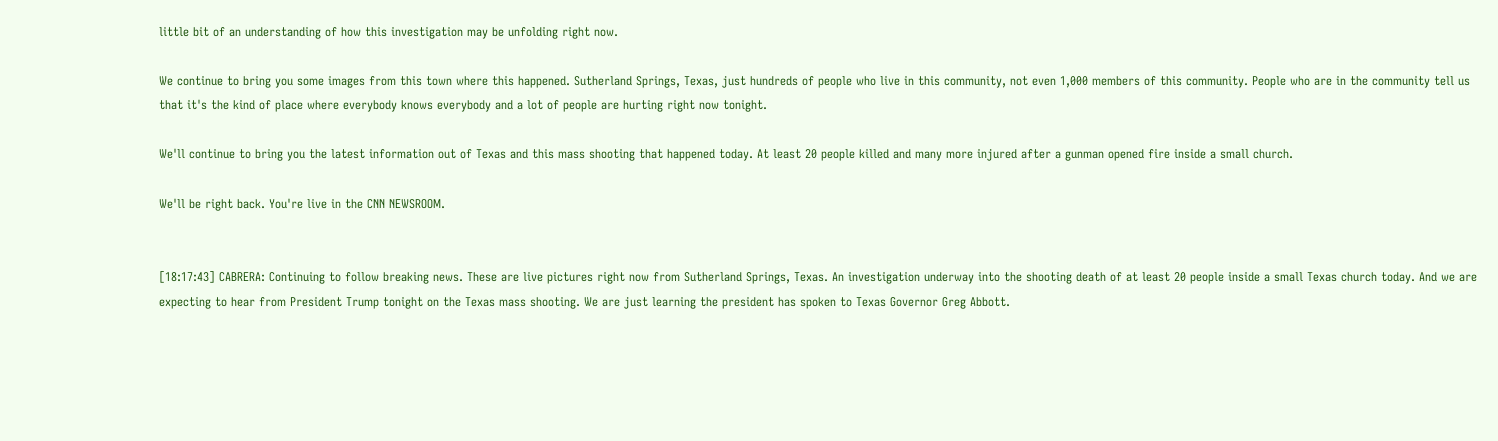little bit of an understanding of how this investigation may be unfolding right now.

We continue to bring you some images from this town where this happened. Sutherland Springs, Texas, just hundreds of people who live in this community, not even 1,000 members of this community. People who are in the community tell us that it's the kind of place where everybody knows everybody and a lot of people are hurting right now tonight.

We'll continue to bring you the latest information out of Texas and this mass shooting that happened today. At least 20 people killed and many more injured after a gunman opened fire inside a small church.

We'll be right back. You're live in the CNN NEWSROOM.


[18:17:43] CABRERA: Continuing to follow breaking news. These are live pictures right now from Sutherland Springs, Texas. An investigation underway into the shooting death of at least 20 people inside a small Texas church today. And we are expecting to hear from President Trump tonight on the Texas mass shooting. We are just learning the president has spoken to Texas Governor Greg Abbott.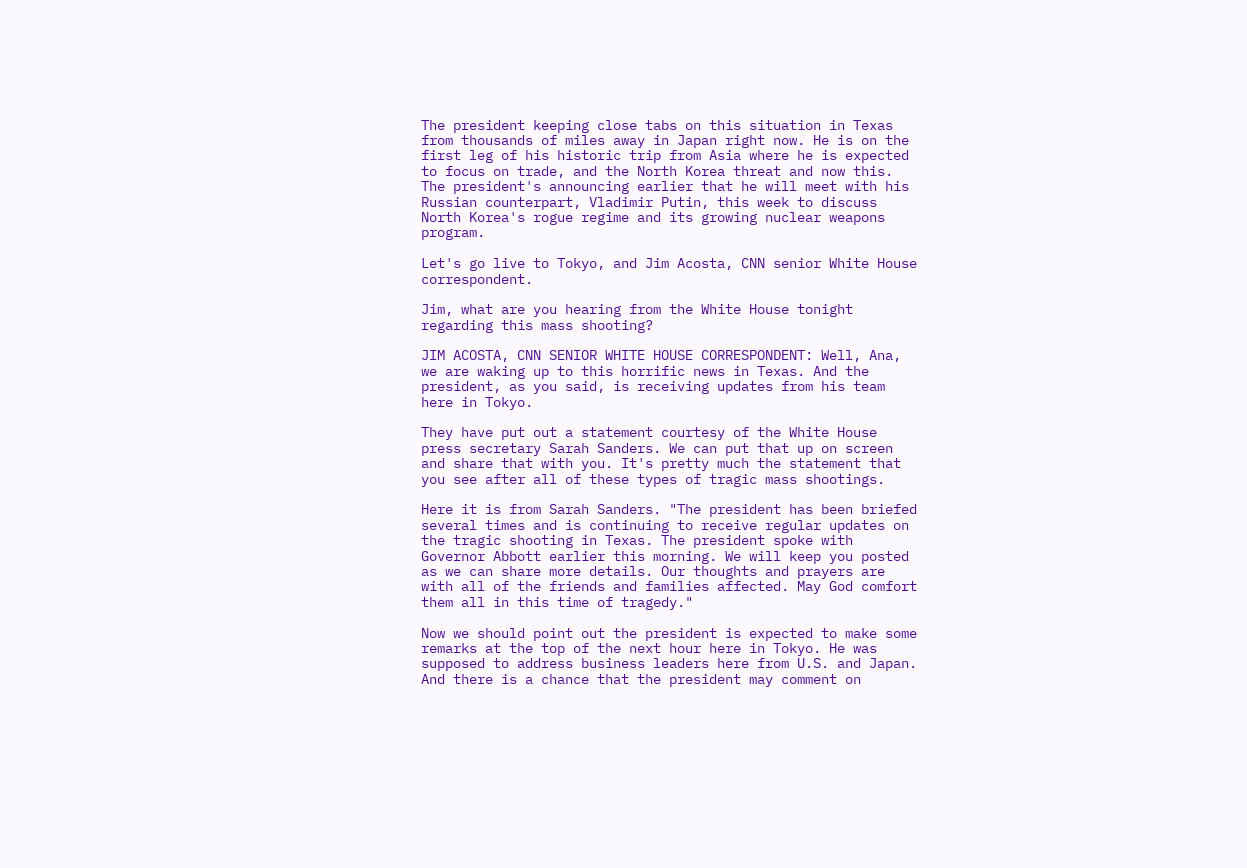The president keeping close tabs on this situation in Texas from thousands of miles away in Japan right now. He is on the first leg of his historic trip from Asia where he is expected to focus on trade, and the North Korea threat and now this. The president's announcing earlier that he will meet with his Russian counterpart, Vladimir Putin, this week to discuss North Korea's rogue regime and its growing nuclear weapons program.

Let's go live to Tokyo, and Jim Acosta, CNN senior White House correspondent.

Jim, what are you hearing from the White House tonight regarding this mass shooting?

JIM ACOSTA, CNN SENIOR WHITE HOUSE CORRESPONDENT: Well, Ana, we are waking up to this horrific news in Texas. And the president, as you said, is receiving updates from his team here in Tokyo.

They have put out a statement courtesy of the White House press secretary Sarah Sanders. We can put that up on screen and share that with you. It's pretty much the statement that you see after all of these types of tragic mass shootings.

Here it is from Sarah Sanders. "The president has been briefed several times and is continuing to receive regular updates on the tragic shooting in Texas. The president spoke with Governor Abbott earlier this morning. We will keep you posted as we can share more details. Our thoughts and prayers are with all of the friends and families affected. May God comfort them all in this time of tragedy."

Now we should point out the president is expected to make some remarks at the top of the next hour here in Tokyo. He was supposed to address business leaders here from U.S. and Japan. And there is a chance that the president may comment on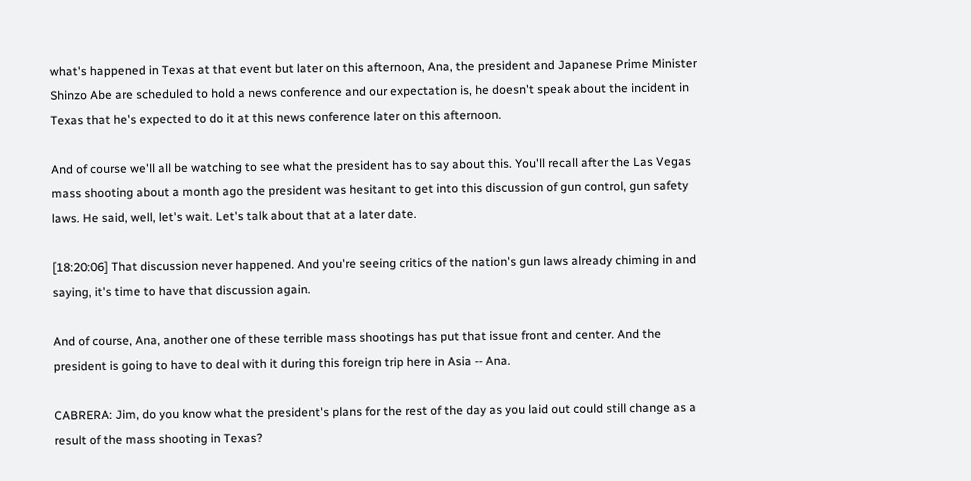what's happened in Texas at that event but later on this afternoon, Ana, the president and Japanese Prime Minister Shinzo Abe are scheduled to hold a news conference and our expectation is, he doesn't speak about the incident in Texas that he's expected to do it at this news conference later on this afternoon.

And of course we'll all be watching to see what the president has to say about this. You'll recall after the Las Vegas mass shooting about a month ago the president was hesitant to get into this discussion of gun control, gun safety laws. He said, well, let's wait. Let's talk about that at a later date.

[18:20:06] That discussion never happened. And you're seeing critics of the nation's gun laws already chiming in and saying, it's time to have that discussion again.

And of course, Ana, another one of these terrible mass shootings has put that issue front and center. And the president is going to have to deal with it during this foreign trip here in Asia -- Ana.

CABRERA: Jim, do you know what the president's plans for the rest of the day as you laid out could still change as a result of the mass shooting in Texas?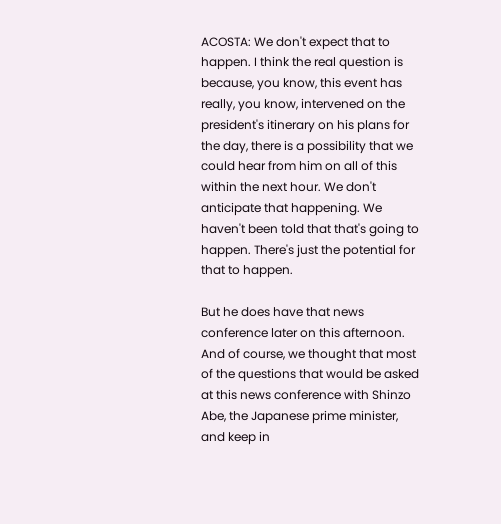ACOSTA: We don't expect that to happen. I think the real question is because, you know, this event has really, you know, intervened on the president's itinerary on his plans for the day, there is a possibility that we could hear from him on all of this within the next hour. We don't anticipate that happening. We haven't been told that that's going to happen. There's just the potential for that to happen.

But he does have that news conference later on this afternoon. And of course, we thought that most of the questions that would be asked at this news conference with Shinzo Abe, the Japanese prime minister, and keep in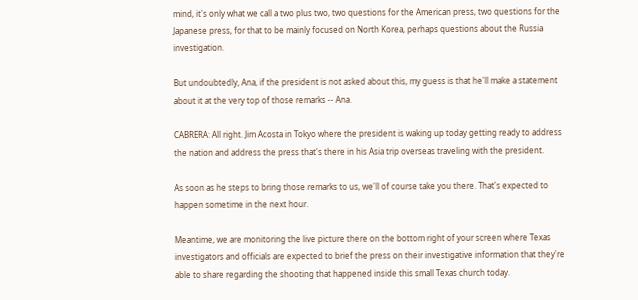mind, it's only what we call a two plus two, two questions for the American press, two questions for the Japanese press, for that to be mainly focused on North Korea, perhaps questions about the Russia investigation.

But undoubtedly, Ana, if the president is not asked about this, my guess is that he'll make a statement about it at the very top of those remarks -- Ana.

CABRERA: All right. Jim Acosta in Tokyo where the president is waking up today getting ready to address the nation and address the press that's there in his Asia trip overseas traveling with the president.

As soon as he steps to bring those remarks to us, we'll of course take you there. That's expected to happen sometime in the next hour.

Meantime, we are monitoring the live picture there on the bottom right of your screen where Texas investigators and officials are expected to brief the press on their investigative information that they're able to share regarding the shooting that happened inside this small Texas church today.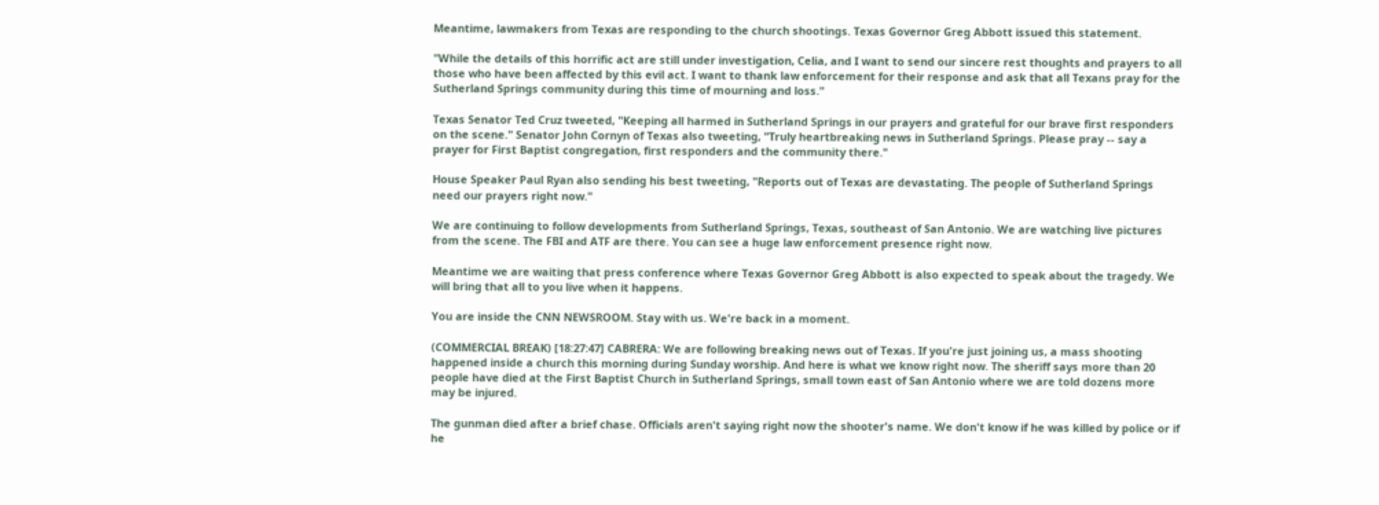Meantime, lawmakers from Texas are responding to the church shootings. Texas Governor Greg Abbott issued this statement.

"While the details of this horrific act are still under investigation, Celia, and I want to send our sincere rest thoughts and prayers to all those who have been affected by this evil act. I want to thank law enforcement for their response and ask that all Texans pray for the Sutherland Springs community during this time of mourning and loss."

Texas Senator Ted Cruz tweeted, "Keeping all harmed in Sutherland Springs in our prayers and grateful for our brave first responders on the scene." Senator John Cornyn of Texas also tweeting, "Truly heartbreaking news in Sutherland Springs. Please pray -- say a prayer for First Baptist congregation, first responders and the community there."

House Speaker Paul Ryan also sending his best tweeting, "Reports out of Texas are devastating. The people of Sutherland Springs need our prayers right now."

We are continuing to follow developments from Sutherland Springs, Texas, southeast of San Antonio. We are watching live pictures from the scene. The FBI and ATF are there. You can see a huge law enforcement presence right now.

Meantime we are waiting that press conference where Texas Governor Greg Abbott is also expected to speak about the tragedy. We will bring that all to you live when it happens.

You are inside the CNN NEWSROOM. Stay with us. We're back in a moment.

(COMMERCIAL BREAK) [18:27:47] CABRERA: We are following breaking news out of Texas. If you're just joining us, a mass shooting happened inside a church this morning during Sunday worship. And here is what we know right now. The sheriff says more than 20 people have died at the First Baptist Church in Sutherland Springs, small town east of San Antonio where we are told dozens more may be injured.

The gunman died after a brief chase. Officials aren't saying right now the shooter's name. We don't know if he was killed by police or if he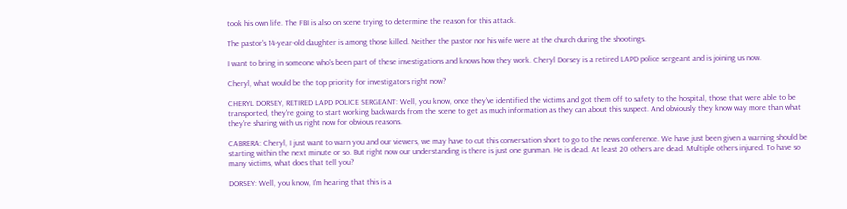took his own life. The FBI is also on scene trying to determine the reason for this attack.

The pastor's 14-year-old daughter is among those killed. Neither the pastor nor his wife were at the church during the shootings.

I want to bring in someone who's been part of these investigations and knows how they work. Cheryl Dorsey is a retired LAPD police sergeant and is joining us now.

Cheryl, what would be the top priority for investigators right now?

CHERYL DORSEY, RETIRED LAPD POLICE SERGEANT: Well, you know, once they've identified the victims and got them off to safety to the hospital, those that were able to be transported, they're going to start working backwards from the scene to get as much information as they can about this suspect. And obviously they know way more than what they're sharing with us right now for obvious reasons.

CABRERA: Cheryl, I just want to warn you and our viewers, we may have to cut this conversation short to go to the news conference. We have just been given a warning should be starting within the next minute or so. But right now our understanding is there is just one gunman. He is dead. At least 20 others are dead. Multiple others injured. To have so many victims, what does that tell you?

DORSEY: Well, you know, I'm hearing that this is a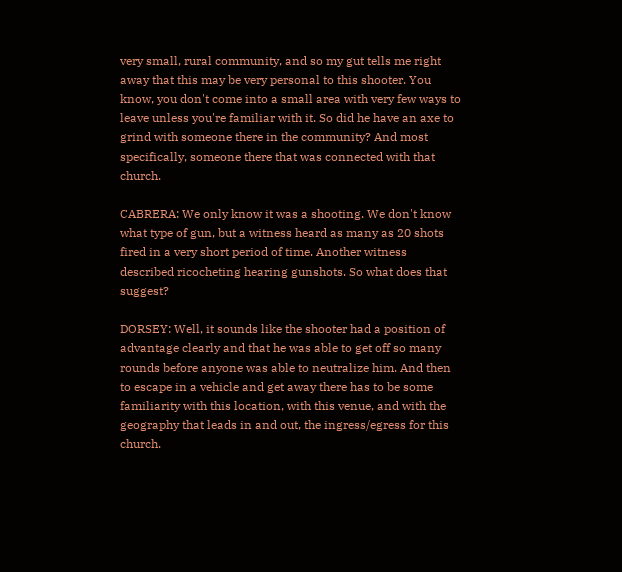very small, rural community, and so my gut tells me right away that this may be very personal to this shooter. You know, you don't come into a small area with very few ways to leave unless you're familiar with it. So did he have an axe to grind with someone there in the community? And most specifically, someone there that was connected with that church.

CABRERA: We only know it was a shooting. We don't know what type of gun, but a witness heard as many as 20 shots fired in a very short period of time. Another witness described ricocheting hearing gunshots. So what does that suggest?

DORSEY: Well, it sounds like the shooter had a position of advantage clearly and that he was able to get off so many rounds before anyone was able to neutralize him. And then to escape in a vehicle and get away there has to be some familiarity with this location, with this venue, and with the geography that leads in and out, the ingress/egress for this church.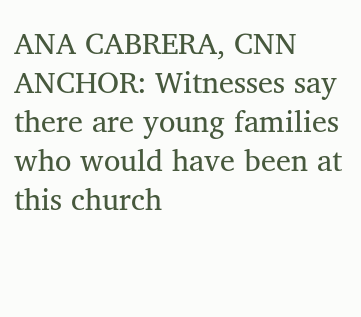ANA CABRERA, CNN ANCHOR: Witnesses say there are young families who would have been at this church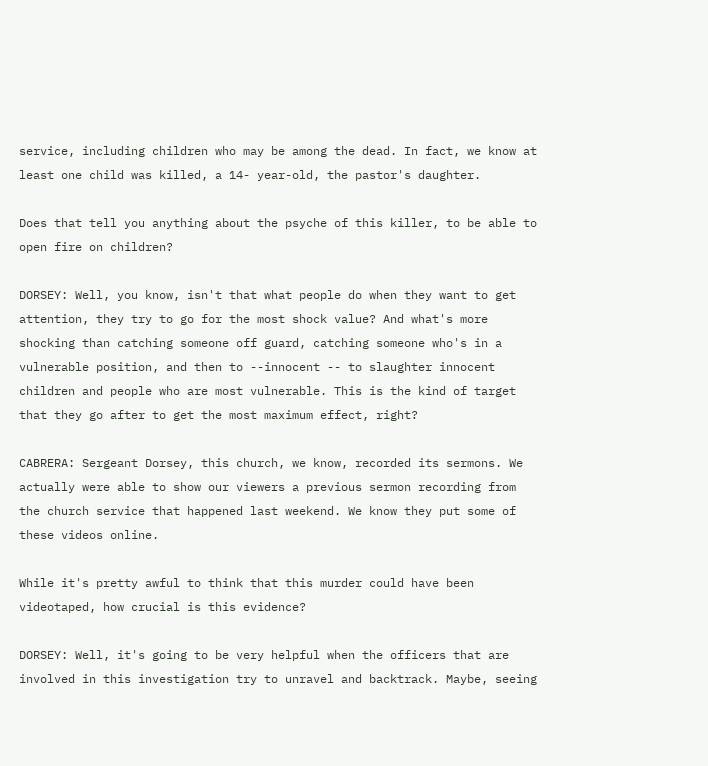service, including children who may be among the dead. In fact, we know at least one child was killed, a 14- year-old, the pastor's daughter.

Does that tell you anything about the psyche of this killer, to be able to open fire on children?

DORSEY: Well, you know, isn't that what people do when they want to get attention, they try to go for the most shock value? And what's more shocking than catching someone off guard, catching someone who's in a vulnerable position, and then to --innocent -- to slaughter innocent children and people who are most vulnerable. This is the kind of target that they go after to get the most maximum effect, right?

CABRERA: Sergeant Dorsey, this church, we know, recorded its sermons. We actually were able to show our viewers a previous sermon recording from the church service that happened last weekend. We know they put some of these videos online.

While it's pretty awful to think that this murder could have been videotaped, how crucial is this evidence?

DORSEY: Well, it's going to be very helpful when the officers that are involved in this investigation try to unravel and backtrack. Maybe, seeing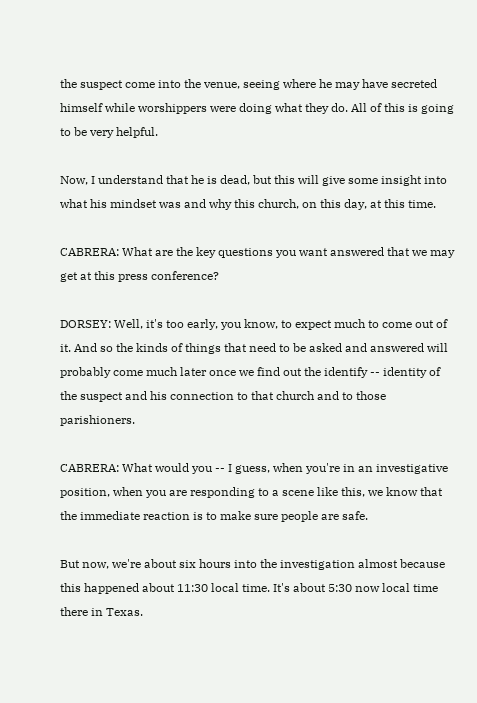the suspect come into the venue, seeing where he may have secreted himself while worshippers were doing what they do. All of this is going to be very helpful.

Now, I understand that he is dead, but this will give some insight into what his mindset was and why this church, on this day, at this time.

CABRERA: What are the key questions you want answered that we may get at this press conference?

DORSEY: Well, it's too early, you know, to expect much to come out of it. And so the kinds of things that need to be asked and answered will probably come much later once we find out the identify -- identity of the suspect and his connection to that church and to those parishioners.

CABRERA: What would you -- I guess, when you're in an investigative position, when you are responding to a scene like this, we know that the immediate reaction is to make sure people are safe.

But now, we're about six hours into the investigation almost because this happened about 11:30 local time. It's about 5:30 now local time there in Texas.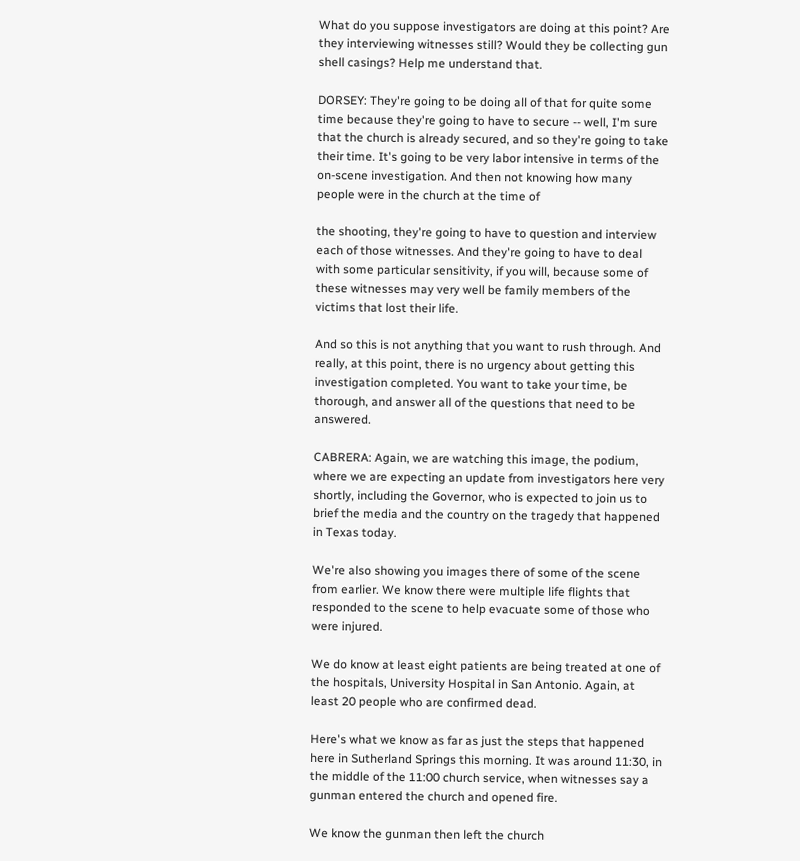What do you suppose investigators are doing at this point? Are they interviewing witnesses still? Would they be collecting gun shell casings? Help me understand that.

DORSEY: They're going to be doing all of that for quite some time because they're going to have to secure -- well, I'm sure that the church is already secured, and so they're going to take their time. It's going to be very labor intensive in terms of the on-scene investigation. And then not knowing how many people were in the church at the time of

the shooting, they're going to have to question and interview each of those witnesses. And they're going to have to deal with some particular sensitivity, if you will, because some of these witnesses may very well be family members of the victims that lost their life.

And so this is not anything that you want to rush through. And really, at this point, there is no urgency about getting this investigation completed. You want to take your time, be thorough, and answer all of the questions that need to be answered.

CABRERA: Again, we are watching this image, the podium, where we are expecting an update from investigators here very shortly, including the Governor, who is expected to join us to brief the media and the country on the tragedy that happened in Texas today.

We're also showing you images there of some of the scene from earlier. We know there were multiple life flights that responded to the scene to help evacuate some of those who were injured.

We do know at least eight patients are being treated at one of the hospitals, University Hospital in San Antonio. Again, at least 20 people who are confirmed dead.

Here's what we know as far as just the steps that happened here in Sutherland Springs this morning. It was around 11:30, in the middle of the 11:00 church service, when witnesses say a gunman entered the church and opened fire.

We know the gunman then left the church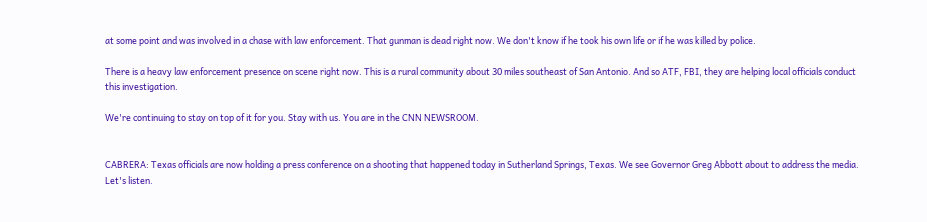at some point and was involved in a chase with law enforcement. That gunman is dead right now. We don't know if he took his own life or if he was killed by police.

There is a heavy law enforcement presence on scene right now. This is a rural community about 30 miles southeast of San Antonio. And so ATF, FBI, they are helping local officials conduct this investigation.

We're continuing to stay on top of it for you. Stay with us. You are in the CNN NEWSROOM.


CABRERA: Texas officials are now holding a press conference on a shooting that happened today in Sutherland Springs, Texas. We see Governor Greg Abbott about to address the media. Let's listen.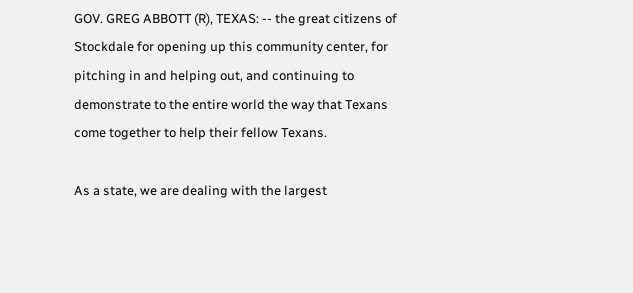GOV. GREG ABBOTT (R), TEXAS: -- the great citizens of Stockdale for opening up this community center, for pitching in and helping out, and continuing to demonstrate to the entire world the way that Texans come together to help their fellow Texans.

As a state, we are dealing with the largest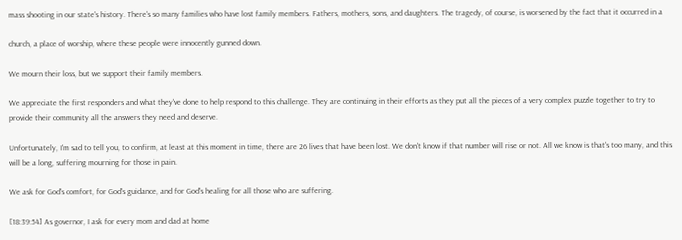mass shooting in our state's history. There's so many families who have lost family members. Fathers, mothers, sons, and daughters. The tragedy, of course, is worsened by the fact that it occurred in a

church, a place of worship, where these people were innocently gunned down.

We mourn their loss, but we support their family members.

We appreciate the first responders and what they've done to help respond to this challenge. They are continuing in their efforts as they put all the pieces of a very complex puzzle together to try to provide their community all the answers they need and deserve.

Unfortunately, I'm sad to tell you, to confirm, at least at this moment in time, there are 26 lives that have been lost. We don't know if that number will rise or not. All we know is that's too many, and this will be a long, suffering mourning for those in pain.

We ask for God's comfort, for God's guidance, and for God's healing for all those who are suffering.

[18:39:54] As governor, I ask for every mom and dad at home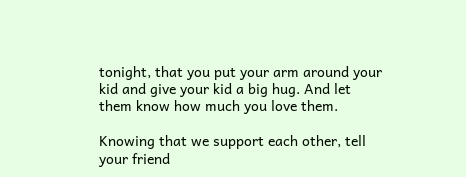tonight, that you put your arm around your kid and give your kid a big hug. And let them know how much you love them.

Knowing that we support each other, tell your friend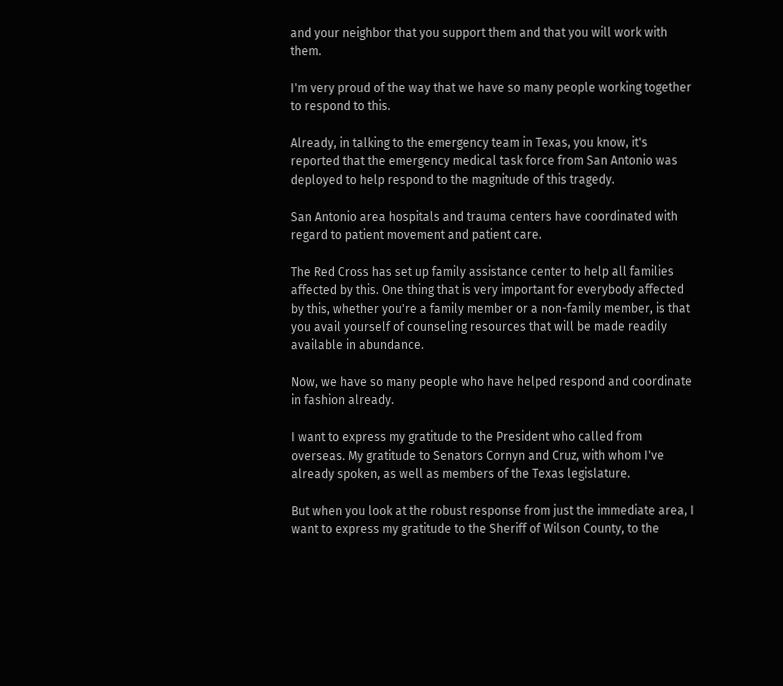and your neighbor that you support them and that you will work with them.

I'm very proud of the way that we have so many people working together to respond to this.

Already, in talking to the emergency team in Texas, you know, it's reported that the emergency medical task force from San Antonio was deployed to help respond to the magnitude of this tragedy.

San Antonio area hospitals and trauma centers have coordinated with regard to patient movement and patient care.

The Red Cross has set up family assistance center to help all families affected by this. One thing that is very important for everybody affected by this, whether you're a family member or a non-family member, is that you avail yourself of counseling resources that will be made readily available in abundance.

Now, we have so many people who have helped respond and coordinate in fashion already.

I want to express my gratitude to the President who called from overseas. My gratitude to Senators Cornyn and Cruz, with whom I've already spoken, as well as members of the Texas legislature.

But when you look at the robust response from just the immediate area, I want to express my gratitude to the Sheriff of Wilson County, to the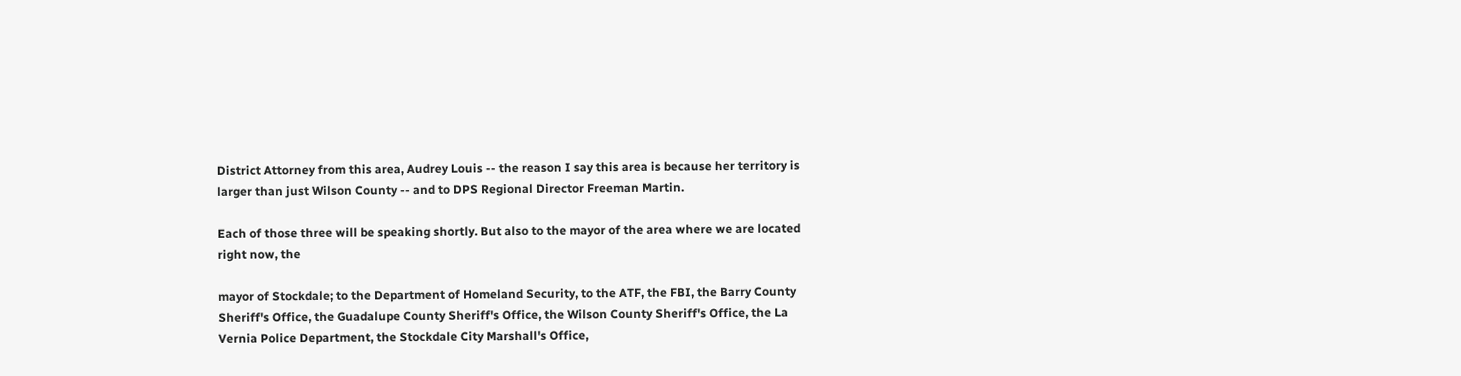District Attorney from this area, Audrey Louis -- the reason I say this area is because her territory is larger than just Wilson County -- and to DPS Regional Director Freeman Martin.

Each of those three will be speaking shortly. But also to the mayor of the area where we are located right now, the

mayor of Stockdale; to the Department of Homeland Security, to the ATF, the FBI, the Barry County Sheriff's Office, the Guadalupe County Sheriff's Office, the Wilson County Sheriff's Office, the La Vernia Police Department, the Stockdale City Marshall's Office,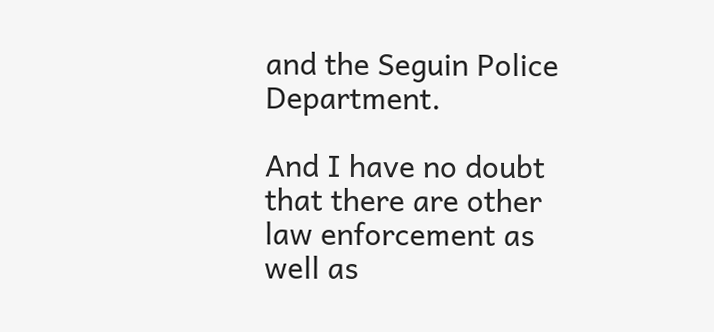and the Seguin Police Department.

And I have no doubt that there are other law enforcement as well as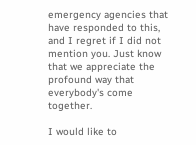emergency agencies that have responded to this, and I regret if I did not mention you. Just know that we appreciate the profound way that everybody's come together.

I would like to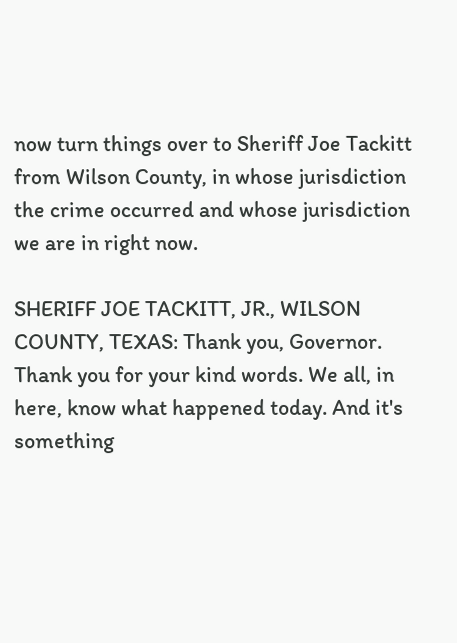now turn things over to Sheriff Joe Tackitt from Wilson County, in whose jurisdiction the crime occurred and whose jurisdiction we are in right now.

SHERIFF JOE TACKITT, JR., WILSON COUNTY, TEXAS: Thank you, Governor. Thank you for your kind words. We all, in here, know what happened today. And it's something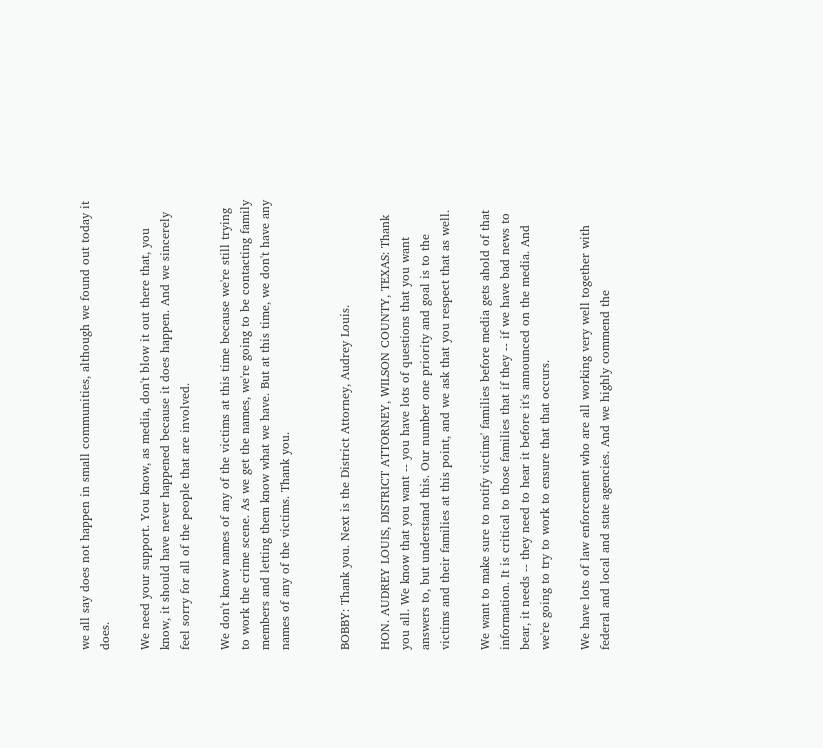we all say does not happen in small communities, although we found out today it does.

We need your support. You know, as media, don't blow it out there that, you know, it should have never happened because it does happen. And we sincerely feel sorry for all of the people that are involved.

We don't know names of any of the victims at this time because we're still trying to work the crime scene. As we get the names, we're going to be contacting family members and letting them know what we have. But at this time, we don't have any names of any of the victims. Thank you.


BOBBY: Thank you. Next is the District Attorney, Audrey Louis.

HON. AUDREY LOUIS, DISTRICT ATTORNEY, WILSON COUNTY, TEXAS: Thank you all. We know that you want -- you have lots of questions that you want answers to, but understand this. Our number one priority and goal is to the victims and their families at this point, and we ask that you respect that as well.

We want to make sure to notify victims' families before media gets ahold of that information. It is critical to those families that if they -- if we have bad news to bear, it needs -- they need to hear it before it's announced on the media. And we're going to try to work to ensure that that occurs.

We have lots of law enforcement who are all working very well together with federal and local and state agencies. And we highly commend the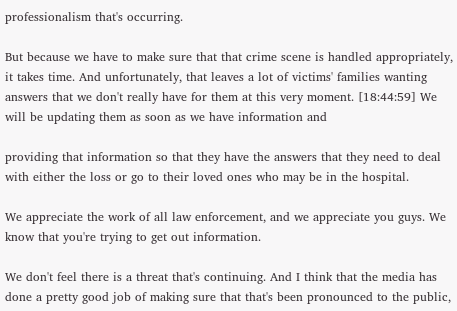professionalism that's occurring.

But because we have to make sure that that crime scene is handled appropriately, it takes time. And unfortunately, that leaves a lot of victims' families wanting answers that we don't really have for them at this very moment. [18:44:59] We will be updating them as soon as we have information and

providing that information so that they have the answers that they need to deal with either the loss or go to their loved ones who may be in the hospital.

We appreciate the work of all law enforcement, and we appreciate you guys. We know that you're trying to get out information.

We don't feel there is a threat that's continuing. And I think that the media has done a pretty good job of making sure that that's been pronounced to the public,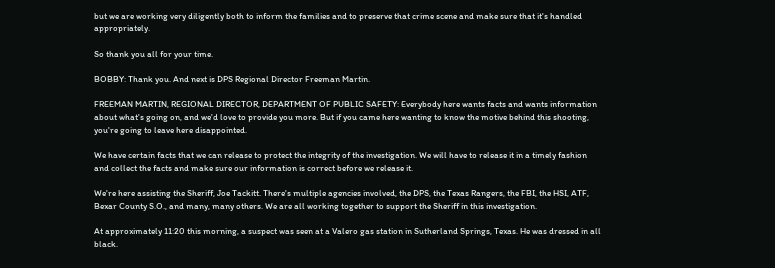but we are working very diligently both to inform the families and to preserve that crime scene and make sure that it's handled appropriately.

So thank you all for your time.

BOBBY: Thank you. And next is DPS Regional Director Freeman Martin.

FREEMAN MARTIN, REGIONAL DIRECTOR, DEPARTMENT OF PUBLIC SAFETY: Everybody here wants facts and wants information about what's going on, and we'd love to provide you more. But if you came here wanting to know the motive behind this shooting, you're going to leave here disappointed.

We have certain facts that we can release to protect the integrity of the investigation. We will have to release it in a timely fashion and collect the facts and make sure our information is correct before we release it.

We're here assisting the Sheriff, Joe Tackitt. There's multiple agencies involved, the DPS, the Texas Rangers, the FBI, the HSI, ATF, Bexar County S.O., and many, many others. We are all working together to support the Sheriff in this investigation.

At approximately 11:20 this morning, a suspect was seen at a Valero gas station in Sutherland Springs, Texas. He was dressed in all black.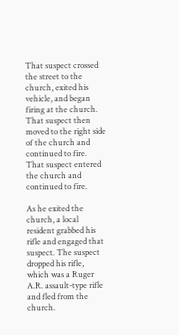That suspect crossed the street to the church, exited his vehicle, and began firing at the church. That suspect then moved to the right side of the church and continued to fire. That suspect entered the church and continued to fire.

As he exited the church, a local resident grabbed his rifle and engaged that suspect. The suspect dropped his rifle, which was a Ruger A.R. assault-type rifle and fled from the church.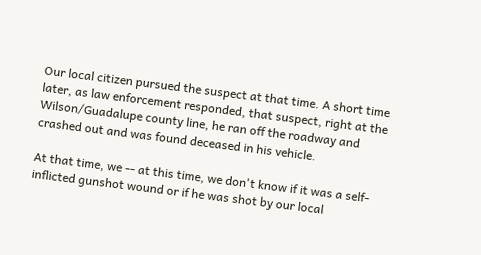Our local citizen pursued the suspect at that time. A short time later, as law enforcement responded, that suspect, right at the Wilson/Guadalupe county line, he ran off the roadway and crashed out and was found deceased in his vehicle.

At that time, we -- at this time, we don't know if it was a self- inflicted gunshot wound or if he was shot by our local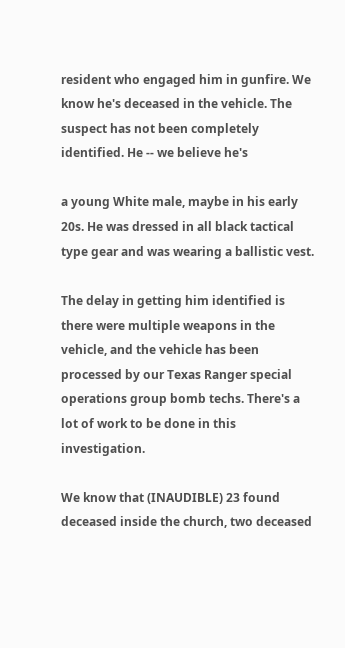resident who engaged him in gunfire. We know he's deceased in the vehicle. The suspect has not been completely identified. He -- we believe he's

a young White male, maybe in his early 20s. He was dressed in all black tactical type gear and was wearing a ballistic vest.

The delay in getting him identified is there were multiple weapons in the vehicle, and the vehicle has been processed by our Texas Ranger special operations group bomb techs. There's a lot of work to be done in this investigation.

We know that (INAUDIBLE) 23 found deceased inside the church, two deceased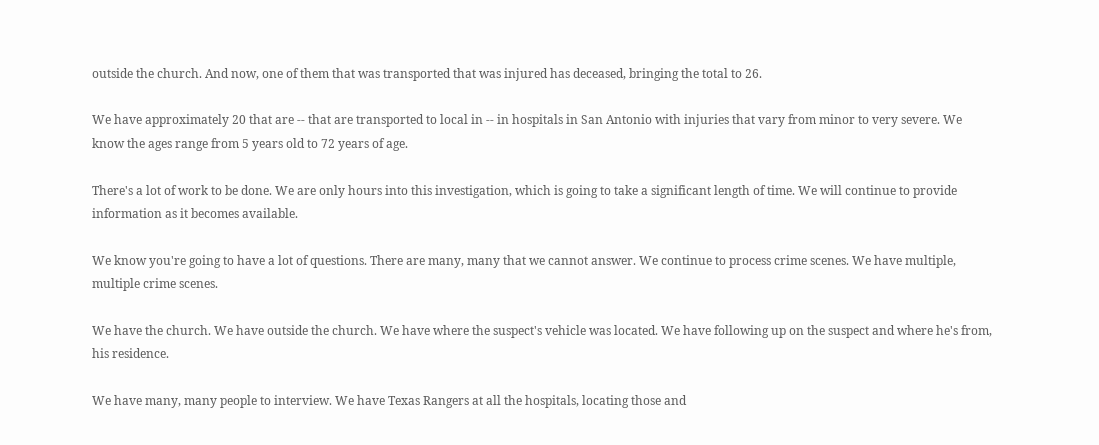outside the church. And now, one of them that was transported that was injured has deceased, bringing the total to 26.

We have approximately 20 that are -- that are transported to local in -- in hospitals in San Antonio with injuries that vary from minor to very severe. We know the ages range from 5 years old to 72 years of age.

There's a lot of work to be done. We are only hours into this investigation, which is going to take a significant length of time. We will continue to provide information as it becomes available.

We know you're going to have a lot of questions. There are many, many that we cannot answer. We continue to process crime scenes. We have multiple, multiple crime scenes.

We have the church. We have outside the church. We have where the suspect's vehicle was located. We have following up on the suspect and where he's from, his residence.

We have many, many people to interview. We have Texas Rangers at all the hospitals, locating those and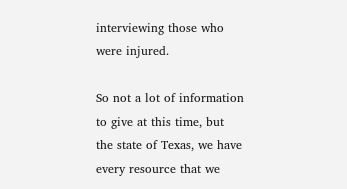interviewing those who were injured.

So not a lot of information to give at this time, but the state of Texas, we have every resource that we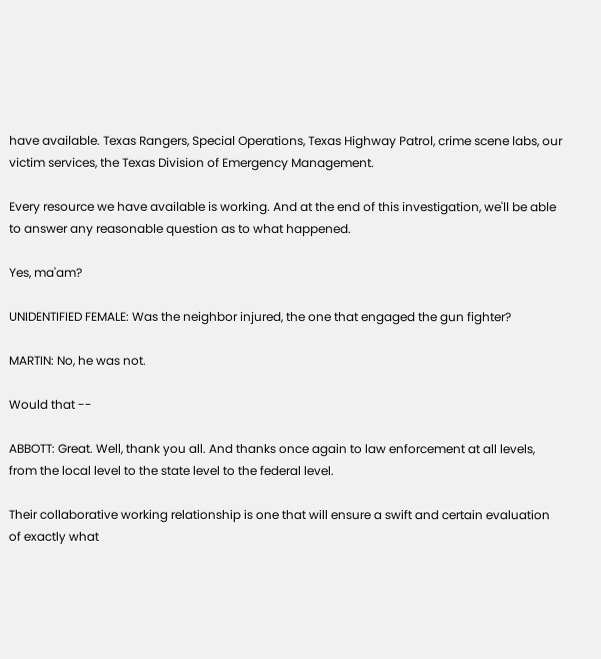have available. Texas Rangers, Special Operations, Texas Highway Patrol, crime scene labs, our victim services, the Texas Division of Emergency Management.

Every resource we have available is working. And at the end of this investigation, we'll be able to answer any reasonable question as to what happened.

Yes, ma'am?

UNIDENTIFIED FEMALE: Was the neighbor injured, the one that engaged the gun fighter?

MARTIN: No, he was not.

Would that --

ABBOTT: Great. Well, thank you all. And thanks once again to law enforcement at all levels, from the local level to the state level to the federal level.

Their collaborative working relationship is one that will ensure a swift and certain evaluation of exactly what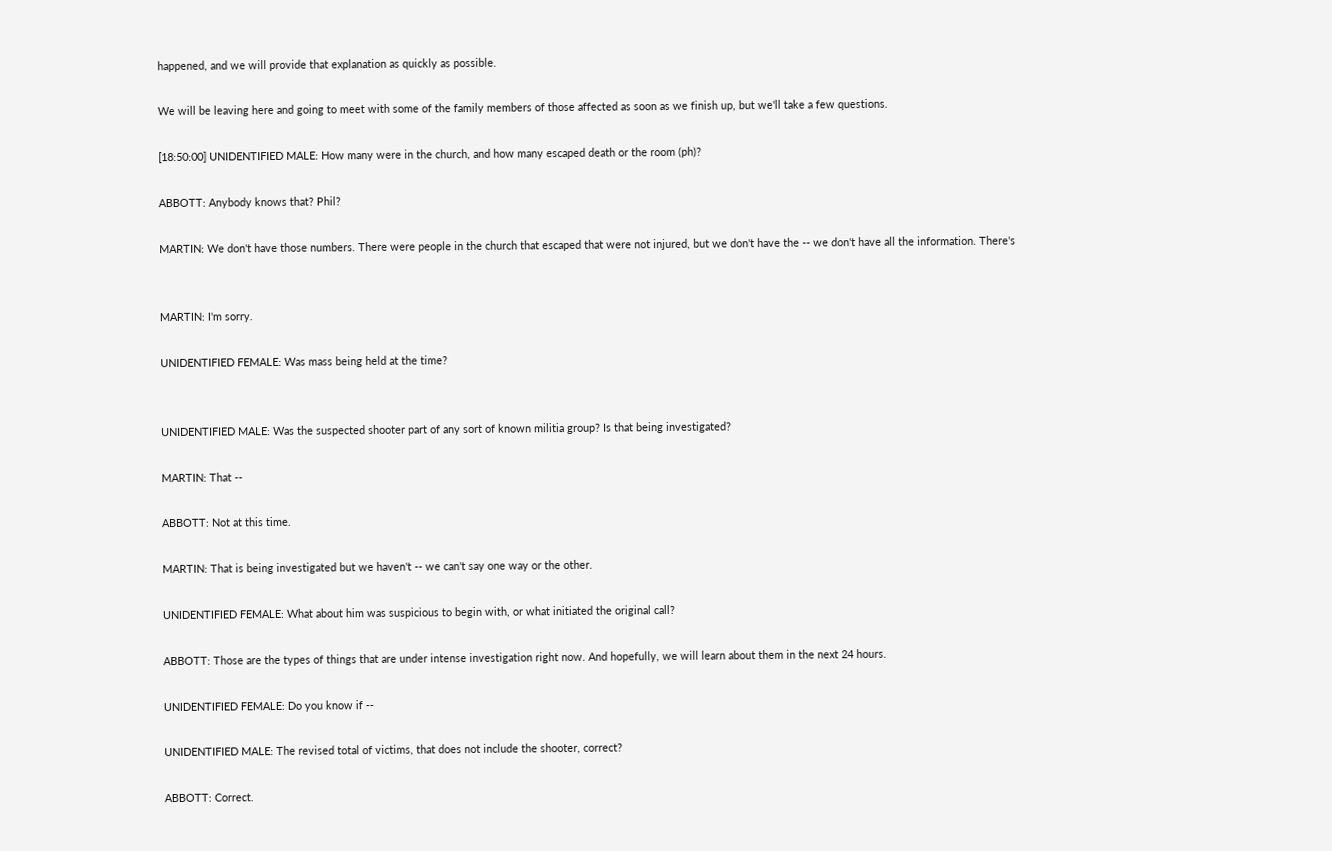happened, and we will provide that explanation as quickly as possible.

We will be leaving here and going to meet with some of the family members of those affected as soon as we finish up, but we'll take a few questions.

[18:50:00] UNIDENTIFIED MALE: How many were in the church, and how many escaped death or the room (ph)?

ABBOTT: Anybody knows that? Phil?

MARTIN: We don't have those numbers. There were people in the church that escaped that were not injured, but we don't have the -- we don't have all the information. There's


MARTIN: I'm sorry.

UNIDENTIFIED FEMALE: Was mass being held at the time?


UNIDENTIFIED MALE: Was the suspected shooter part of any sort of known militia group? Is that being investigated?

MARTIN: That --

ABBOTT: Not at this time.

MARTIN: That is being investigated but we haven't -- we can't say one way or the other.

UNIDENTIFIED FEMALE: What about him was suspicious to begin with, or what initiated the original call?

ABBOTT: Those are the types of things that are under intense investigation right now. And hopefully, we will learn about them in the next 24 hours.

UNIDENTIFIED FEMALE: Do you know if --

UNIDENTIFIED MALE: The revised total of victims, that does not include the shooter, correct?

ABBOTT: Correct.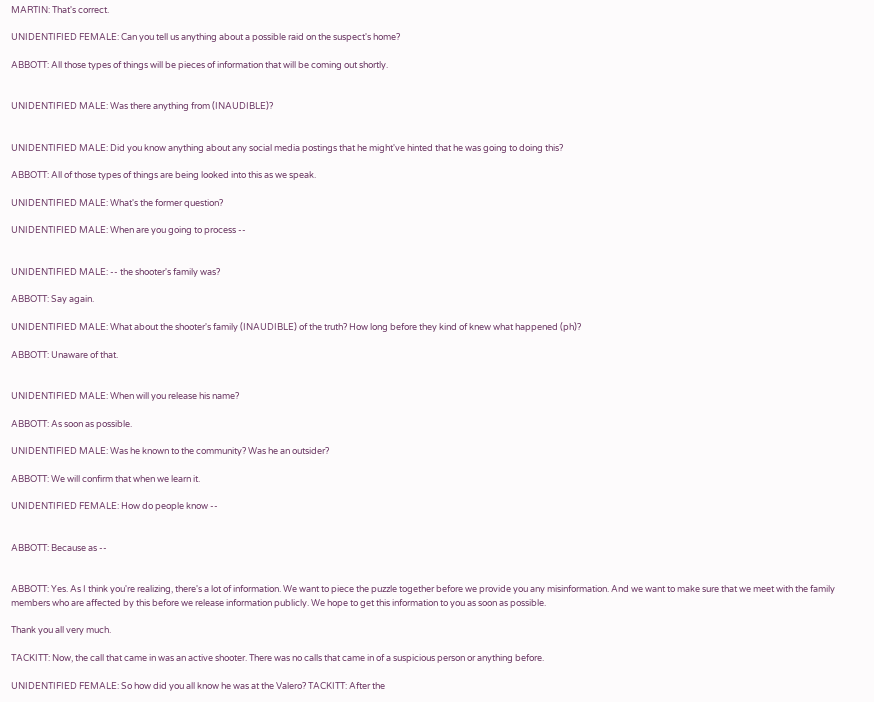MARTIN: That's correct.

UNIDENTIFIED FEMALE: Can you tell us anything about a possible raid on the suspect's home?

ABBOTT: All those types of things will be pieces of information that will be coming out shortly.


UNIDENTIFIED MALE: Was there anything from (INAUDIBLE)?


UNIDENTIFIED MALE: Did you know anything about any social media postings that he might've hinted that he was going to doing this?

ABBOTT: All of those types of things are being looked into this as we speak.

UNIDENTIFIED MALE: What's the former question?

UNIDENTIFIED MALE: When are you going to process --


UNIDENTIFIED MALE: -- the shooter's family was?

ABBOTT: Say again.

UNIDENTIFIED MALE: What about the shooter's family (INAUDIBLE) of the truth? How long before they kind of knew what happened (ph)?

ABBOTT: Unaware of that.


UNIDENTIFIED MALE: When will you release his name?

ABBOTT: As soon as possible.

UNIDENTIFIED MALE: Was he known to the community? Was he an outsider?

ABBOTT: We will confirm that when we learn it.

UNIDENTIFIED FEMALE: How do people know --


ABBOTT: Because as --


ABBOTT: Yes. As I think you're realizing, there's a lot of information. We want to piece the puzzle together before we provide you any misinformation. And we want to make sure that we meet with the family members who are affected by this before we release information publicly. We hope to get this information to you as soon as possible.

Thank you all very much.

TACKITT: Now, the call that came in was an active shooter. There was no calls that came in of a suspicious person or anything before.

UNIDENTIFIED FEMALE: So how did you all know he was at the Valero? TACKITT: After the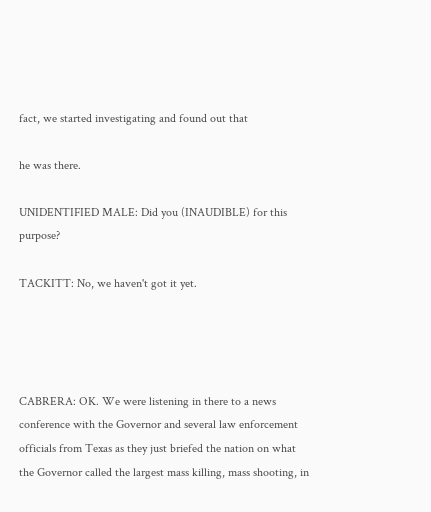fact, we started investigating and found out that

he was there.

UNIDENTIFIED MALE: Did you (INAUDIBLE) for this purpose?

TACKITT: No, we haven't got it yet.




CABRERA: OK. We were listening in there to a news conference with the Governor and several law enforcement officials from Texas as they just briefed the nation on what the Governor called the largest mass killing, mass shooting, in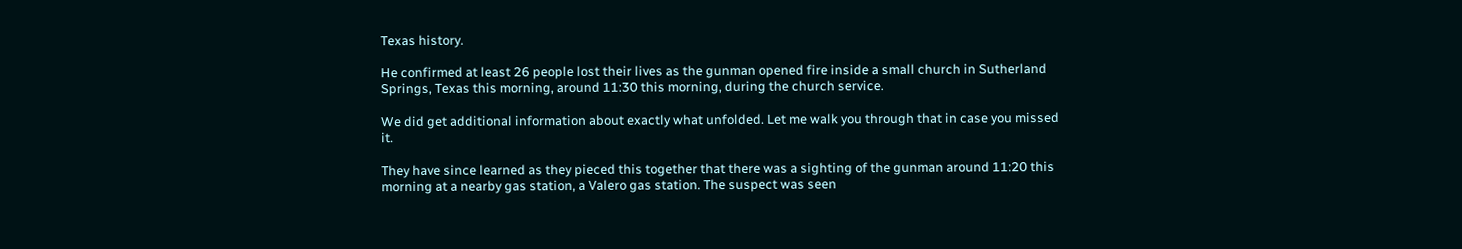Texas history.

He confirmed at least 26 people lost their lives as the gunman opened fire inside a small church in Sutherland Springs, Texas this morning, around 11:30 this morning, during the church service.

We did get additional information about exactly what unfolded. Let me walk you through that in case you missed it.

They have since learned as they pieced this together that there was a sighting of the gunman around 11:20 this morning at a nearby gas station, a Valero gas station. The suspect was seen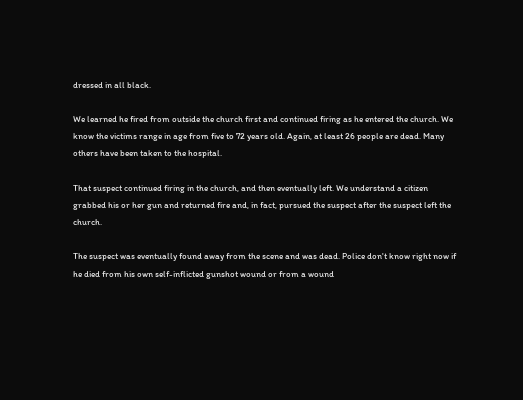dressed in all black.

We learned he fired from outside the church first and continued firing as he entered the church. We know the victims range in age from five to 72 years old. Again, at least 26 people are dead. Many others have been taken to the hospital.

That suspect continued firing in the church, and then eventually left. We understand a citizen grabbed his or her gun and returned fire and, in fact, pursued the suspect after the suspect left the church.

The suspect was eventually found away from the scene and was dead. Police don't know right now if he died from his own self-inflicted gunshot wound or from a wound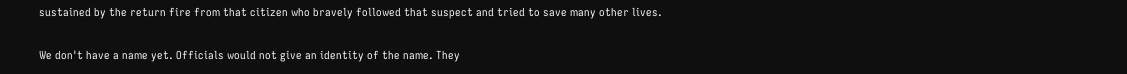sustained by the return fire from that citizen who bravely followed that suspect and tried to save many other lives.

We don't have a name yet. Officials would not give an identity of the name. They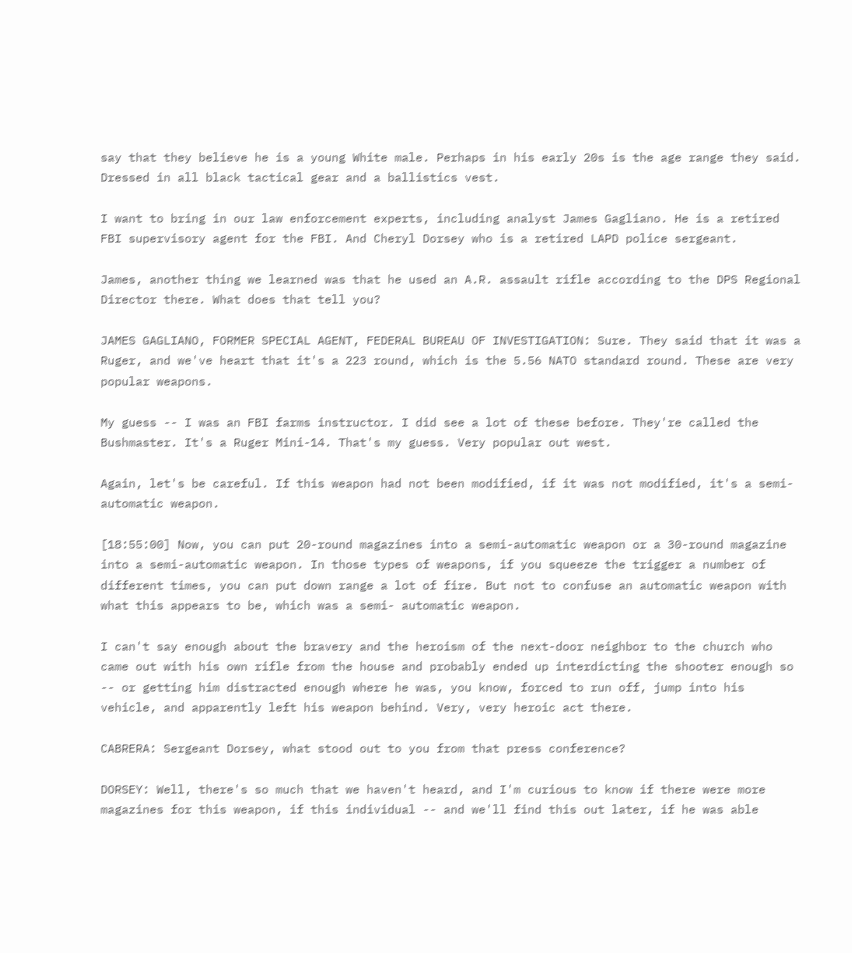say that they believe he is a young White male. Perhaps in his early 20s is the age range they said. Dressed in all black tactical gear and a ballistics vest.

I want to bring in our law enforcement experts, including analyst James Gagliano. He is a retired FBI supervisory agent for the FBI. And Cheryl Dorsey who is a retired LAPD police sergeant.

James, another thing we learned was that he used an A.R. assault rifle according to the DPS Regional Director there. What does that tell you?

JAMES GAGLIANO, FORMER SPECIAL AGENT, FEDERAL BUREAU OF INVESTIGATION: Sure. They said that it was a Ruger, and we've heart that it's a 223 round, which is the 5.56 NATO standard round. These are very popular weapons.

My guess -- I was an FBI farms instructor. I did see a lot of these before. They're called the Bushmaster. It's a Ruger Mini-14. That's my guess. Very popular out west.

Again, let's be careful. If this weapon had not been modified, if it was not modified, it's a semi-automatic weapon.

[18:55:00] Now, you can put 20-round magazines into a semi-automatic weapon or a 30-round magazine into a semi-automatic weapon. In those types of weapons, if you squeeze the trigger a number of different times, you can put down range a lot of fire. But not to confuse an automatic weapon with what this appears to be, which was a semi- automatic weapon.

I can't say enough about the bravery and the heroism of the next-door neighbor to the church who came out with his own rifle from the house and probably ended up interdicting the shooter enough so -- or getting him distracted enough where he was, you know, forced to run off, jump into his vehicle, and apparently left his weapon behind. Very, very heroic act there.

CABRERA: Sergeant Dorsey, what stood out to you from that press conference?

DORSEY: Well, there's so much that we haven't heard, and I'm curious to know if there were more magazines for this weapon, if this individual -- and we'll find this out later, if he was able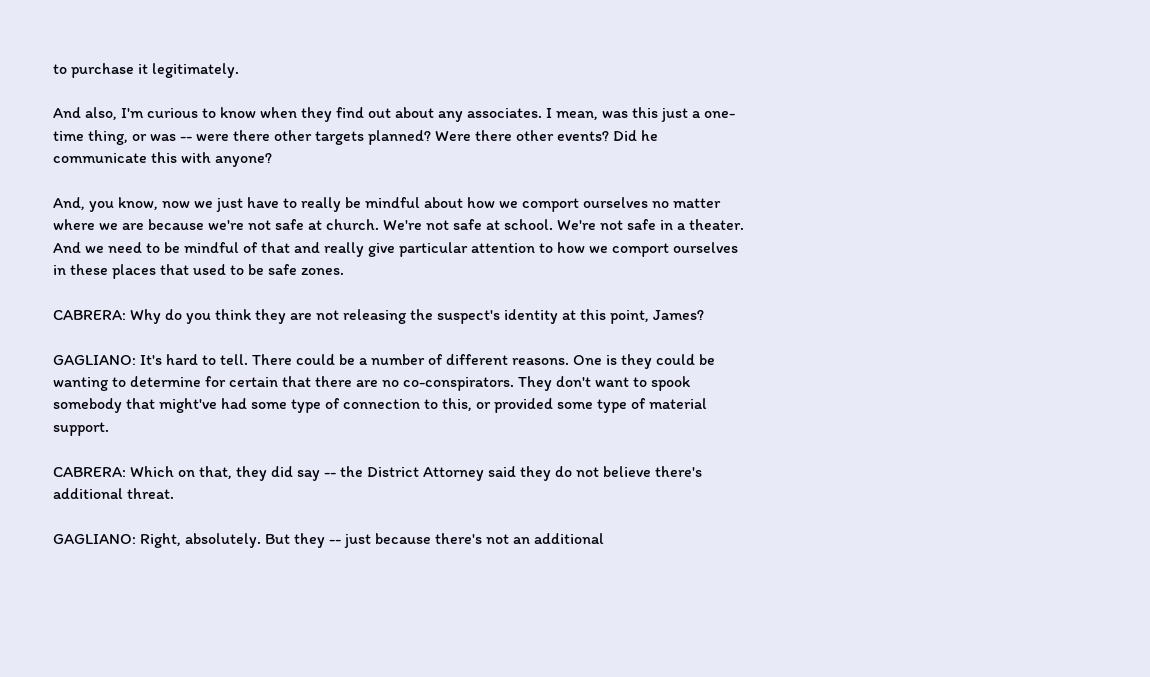to purchase it legitimately.

And also, I'm curious to know when they find out about any associates. I mean, was this just a one-time thing, or was -- were there other targets planned? Were there other events? Did he communicate this with anyone?

And, you know, now we just have to really be mindful about how we comport ourselves no matter where we are because we're not safe at church. We're not safe at school. We're not safe in a theater. And we need to be mindful of that and really give particular attention to how we comport ourselves in these places that used to be safe zones.

CABRERA: Why do you think they are not releasing the suspect's identity at this point, James?

GAGLIANO: It's hard to tell. There could be a number of different reasons. One is they could be wanting to determine for certain that there are no co-conspirators. They don't want to spook somebody that might've had some type of connection to this, or provided some type of material support.

CABRERA: Which on that, they did say -- the District Attorney said they do not believe there's additional threat.

GAGLIANO: Right, absolutely. But they -- just because there's not an additional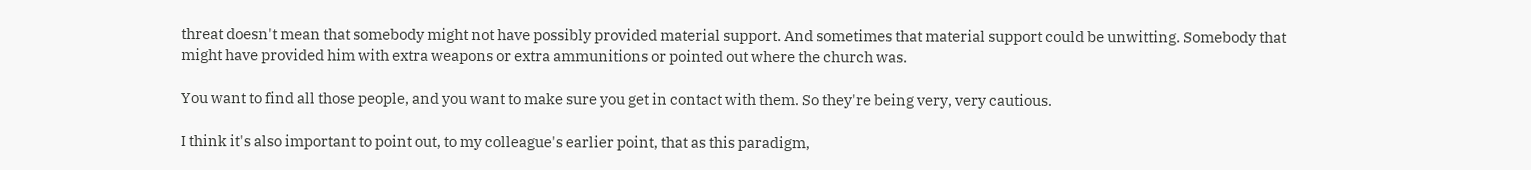threat doesn't mean that somebody might not have possibly provided material support. And sometimes that material support could be unwitting. Somebody that might have provided him with extra weapons or extra ammunitions or pointed out where the church was.

You want to find all those people, and you want to make sure you get in contact with them. So they're being very, very cautious.

I think it's also important to point out, to my colleague's earlier point, that as this paradigm,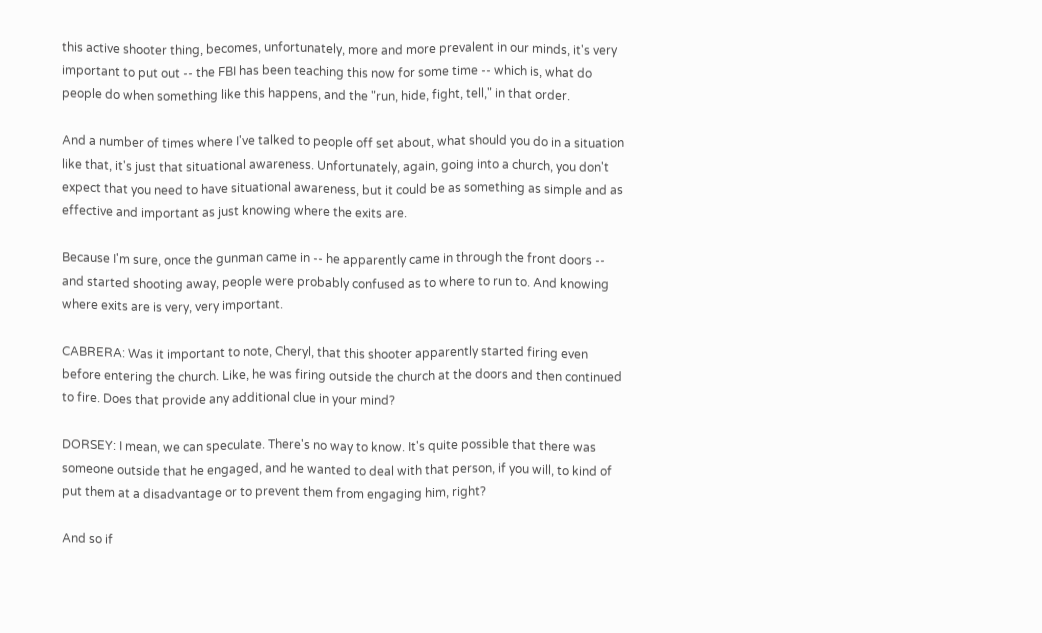this active shooter thing, becomes, unfortunately, more and more prevalent in our minds, it's very important to put out -- the FBI has been teaching this now for some time -- which is, what do people do when something like this happens, and the "run, hide, fight, tell," in that order.

And a number of times where I've talked to people off set about, what should you do in a situation like that, it's just that situational awareness. Unfortunately, again, going into a church, you don't expect that you need to have situational awareness, but it could be as something as simple and as effective and important as just knowing where the exits are.

Because I'm sure, once the gunman came in -- he apparently came in through the front doors -- and started shooting away, people were probably confused as to where to run to. And knowing where exits are is very, very important.

CABRERA: Was it important to note, Cheryl, that this shooter apparently started firing even before entering the church. Like, he was firing outside the church at the doors and then continued to fire. Does that provide any additional clue in your mind?

DORSEY: I mean, we can speculate. There's no way to know. It's quite possible that there was someone outside that he engaged, and he wanted to deal with that person, if you will, to kind of put them at a disadvantage or to prevent them from engaging him, right?

And so if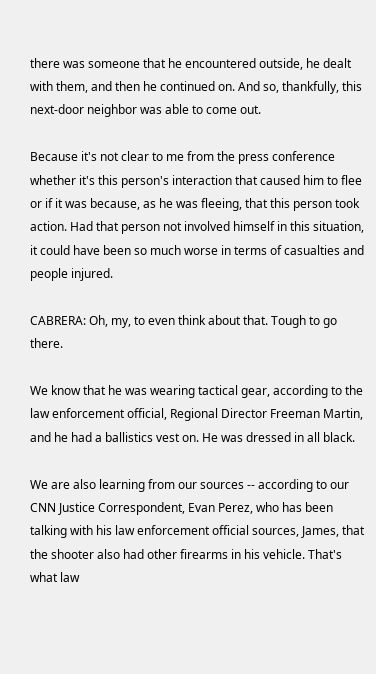there was someone that he encountered outside, he dealt with them, and then he continued on. And so, thankfully, this next-door neighbor was able to come out.

Because it's not clear to me from the press conference whether it's this person's interaction that caused him to flee or if it was because, as he was fleeing, that this person took action. Had that person not involved himself in this situation, it could have been so much worse in terms of casualties and people injured.

CABRERA: Oh, my, to even think about that. Tough to go there.

We know that he was wearing tactical gear, according to the law enforcement official, Regional Director Freeman Martin, and he had a ballistics vest on. He was dressed in all black.

We are also learning from our sources -- according to our CNN Justice Correspondent, Evan Perez, who has been talking with his law enforcement official sources, James, that the shooter also had other firearms in his vehicle. That's what law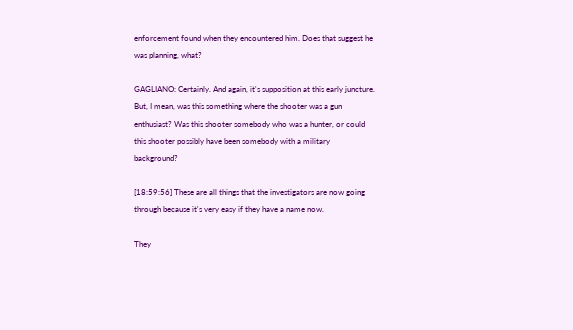enforcement found when they encountered him. Does that suggest he was planning, what?

GAGLIANO: Certainly. And again, it's supposition at this early juncture. But, I mean, was this something where the shooter was a gun enthusiast? Was this shooter somebody who was a hunter, or could this shooter possibly have been somebody with a military background?

[18:59:56] These are all things that the investigators are now going through because it's very easy if they have a name now.

They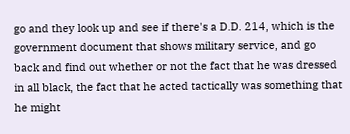go and they look up and see if there's a D.D. 214, which is the government document that shows military service, and go back and find out whether or not the fact that he was dressed in all black, the fact that he acted tactically was something that he might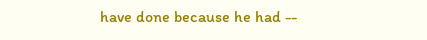have done because he had --